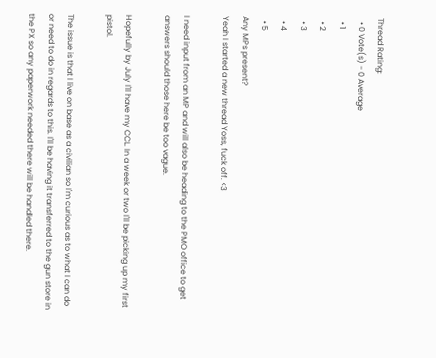Thread Rating:
  • 0 Vote(s) - 0 Average
  • 1
  • 2
  • 3
  • 4
  • 5
Any MPs present?
Yeah I started a new thread Yoss, fuck off. <3

I need input from an MP and will also be heading to the PMO office to get answers should those here be too vague.

Hopefully by July I'll have my CCL. In a week or two I'll be picking up my first pistol.

The issue is that I live on base as a civilian so I'm curious as to what I can do or need to do in regards to this. I'll be having it transferred to the gun store in the PX so any paperwork needed there will be handled there.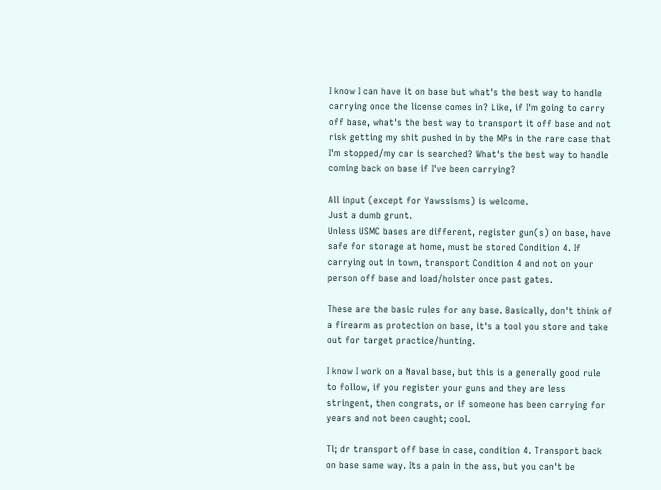I know I can have it on base but what's the best way to handle carrying once the license comes in? Like, if I'm going to carry off base, what's the best way to transport it off base and not risk getting my shit pushed in by the MPs in the rare case that I'm stopped/my car is searched? What's the best way to handle coming back on base if I've been carrying?

All input (except for Yawssisms) is welcome.
Just a dumb grunt.
Unless USMC bases are different, register gun(s) on base, have safe for storage at home, must be stored Condition 4. If carrying out in town, transport Condition 4 and not on your person off base and load/holster once past gates.

These are the basic rules for any base. Basically, don't think of a firearm as protection on base, it's a tool you store and take out for target practice/hunting.

I know I work on a Naval base, but this is a generally good rule to follow, if you register your guns and they are less stringent, then congrats, or if someone has been carrying for years and not been caught; cool.

Tl; dr transport off base in case, condition 4. Transport back on base same way. Its a pain in the ass, but you can't be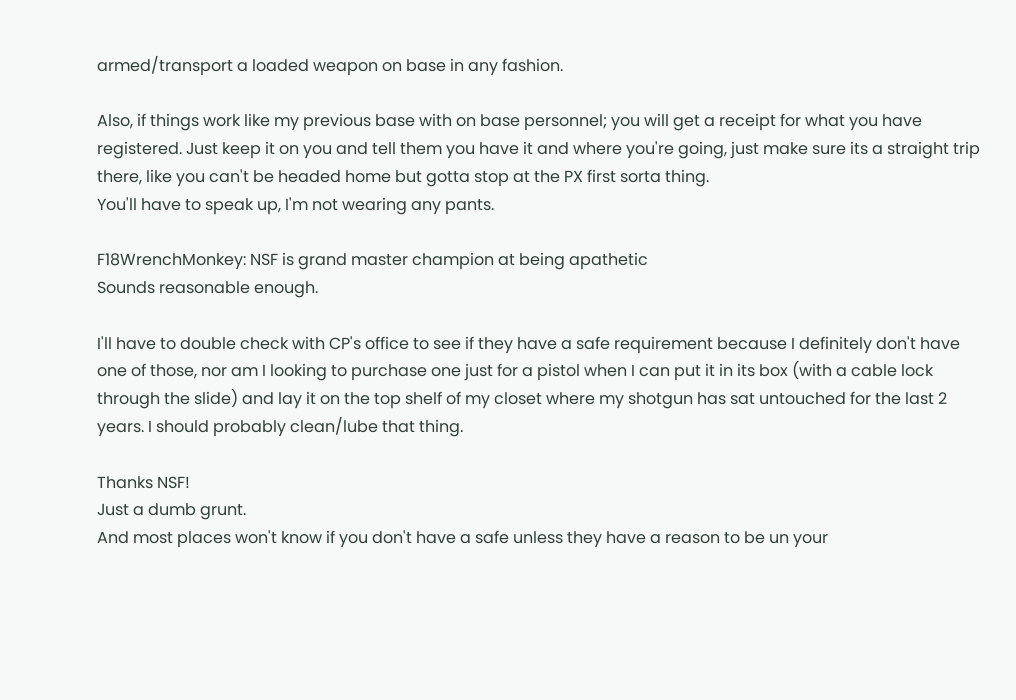armed/transport a loaded weapon on base in any fashion.

Also, if things work like my previous base with on base personnel; you will get a receipt for what you have registered. Just keep it on you and tell them you have it and where you're going, just make sure its a straight trip there, like you can't be headed home but gotta stop at the PX first sorta thing.
You'll have to speak up, I'm not wearing any pants.

F18WrenchMonkey: NSF is grand master champion at being apathetic
Sounds reasonable enough.

I'll have to double check with CP's office to see if they have a safe requirement because I definitely don't have one of those, nor am I looking to purchase one just for a pistol when I can put it in its box (with a cable lock through the slide) and lay it on the top shelf of my closet where my shotgun has sat untouched for the last 2 years. I should probably clean/lube that thing.

Thanks NSF!
Just a dumb grunt.
And most places won't know if you don't have a safe unless they have a reason to be un your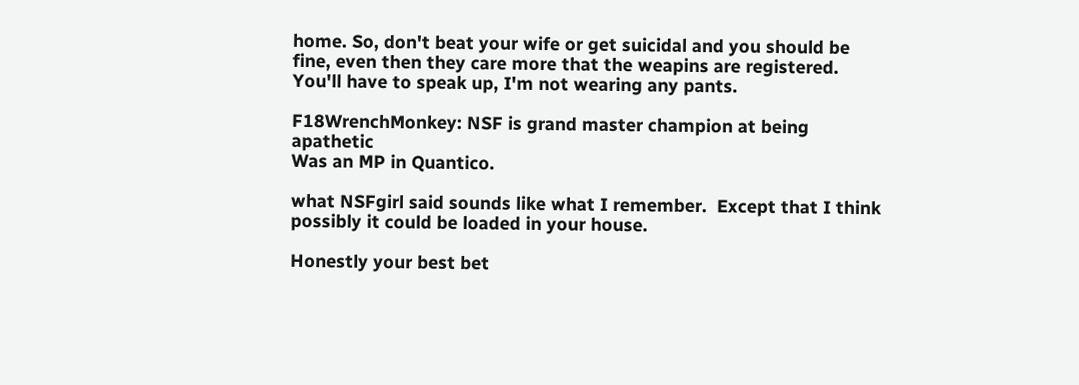home. So, don't beat your wife or get suicidal and you should be fine, even then they care more that the weapins are registered.
You'll have to speak up, I'm not wearing any pants.

F18WrenchMonkey: NSF is grand master champion at being apathetic
Was an MP in Quantico.

what NSFgirl said sounds like what I remember.  Except that I think possibly it could be loaded in your house.

Honestly your best bet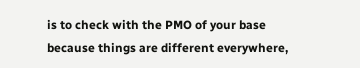is to check with the PMO of your base because things are different everywhere,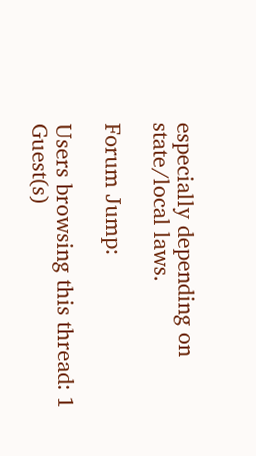especially depending on state/local laws.

Forum Jump:

Users browsing this thread: 1 Guest(s)